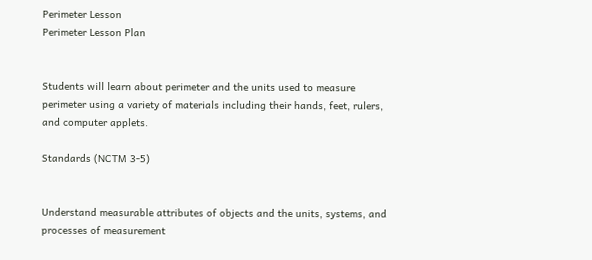Perimeter Lesson
Perimeter Lesson Plan


Students will learn about perimeter and the units used to measure perimeter using a variety of materials including their hands, feet, rulers, and computer applets.

Standards (NCTM 3-5)


Understand measurable attributes of objects and the units, systems, and processes of measurement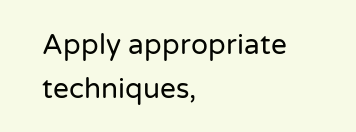Apply appropriate techniques,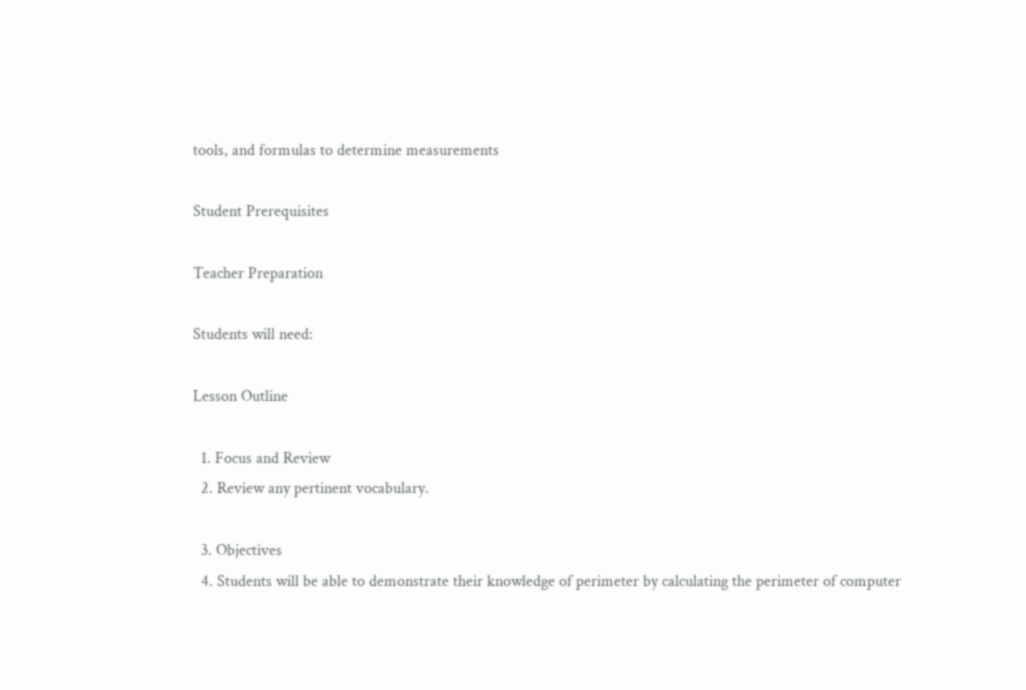tools, and formulas to determine measurements

Student Prerequisites

Teacher Preparation

Students will need:

Lesson Outline

  1. Focus and Review
  2. Review any pertinent vocabulary.

  3. Objectives
  4. Students will be able to demonstrate their knowledge of perimeter by calculating the perimeter of computer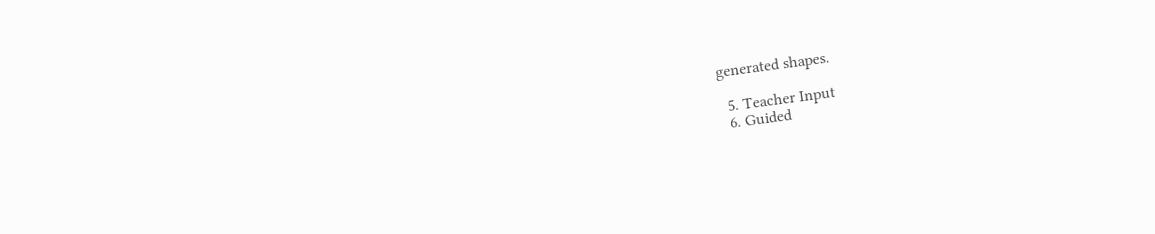generated shapes.

  5. Teacher Input
  6. Guided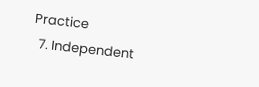Practice
  7. Independent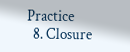Practice
  8. Closure